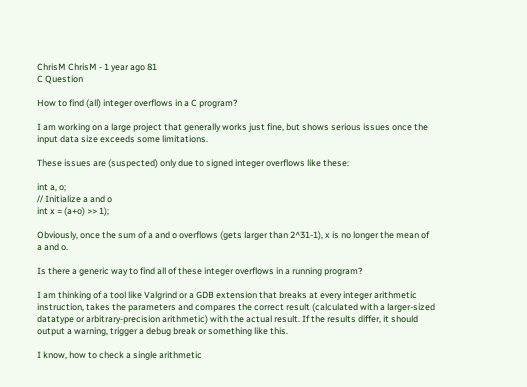ChrisM ChrisM - 1 year ago 81
C Question

How to find (all) integer overflows in a C program?

I am working on a large project that generally works just fine, but shows serious issues once the input data size exceeds some limitations.

These issues are (suspected) only due to signed integer overflows like these:

int a, o;
// Initialize a and o
int x = (a+o) >> 1);

Obviously, once the sum of a and o overflows (gets larger than 2^31-1), x is no longer the mean of a and o.

Is there a generic way to find all of these integer overflows in a running program?

I am thinking of a tool like Valgrind or a GDB extension that breaks at every integer arithmetic instruction, takes the parameters and compares the correct result (calculated with a larger-sized datatype or arbitrary-precision arithmetic) with the actual result. If the results differ, it should output a warning, trigger a debug break or something like this.

I know, how to check a single arithmetic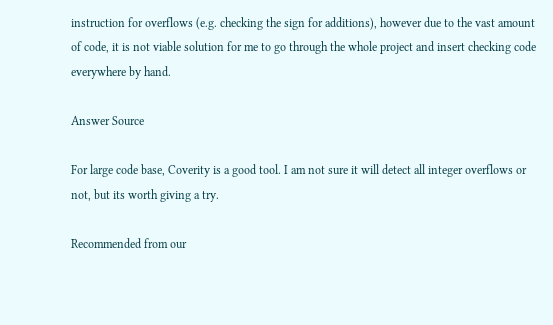instruction for overflows (e.g. checking the sign for additions), however due to the vast amount of code, it is not viable solution for me to go through the whole project and insert checking code everywhere by hand.

Answer Source

For large code base, Coverity is a good tool. I am not sure it will detect all integer overflows or not, but its worth giving a try.

Recommended from our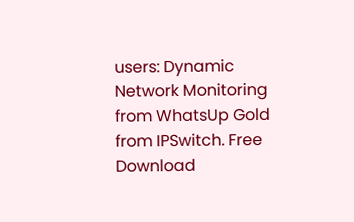users: Dynamic Network Monitoring from WhatsUp Gold from IPSwitch. Free Download